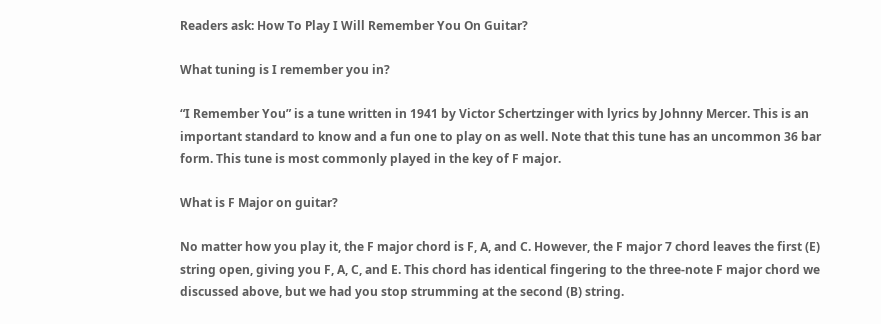Readers ask: How To Play I Will Remember You On Guitar?

What tuning is I remember you in?

“I Remember You” is a tune written in 1941 by Victor Schertzinger with lyrics by Johnny Mercer. This is an important standard to know and a fun one to play on as well. Note that this tune has an uncommon 36 bar form. This tune is most commonly played in the key of F major.

What is F Major on guitar?

No matter how you play it, the F major chord is F, A, and C. However, the F major 7 chord leaves the first (E) string open, giving you F, A, C, and E. This chord has identical fingering to the three-note F major chord we discussed above, but we had you stop strumming at the second (B) string.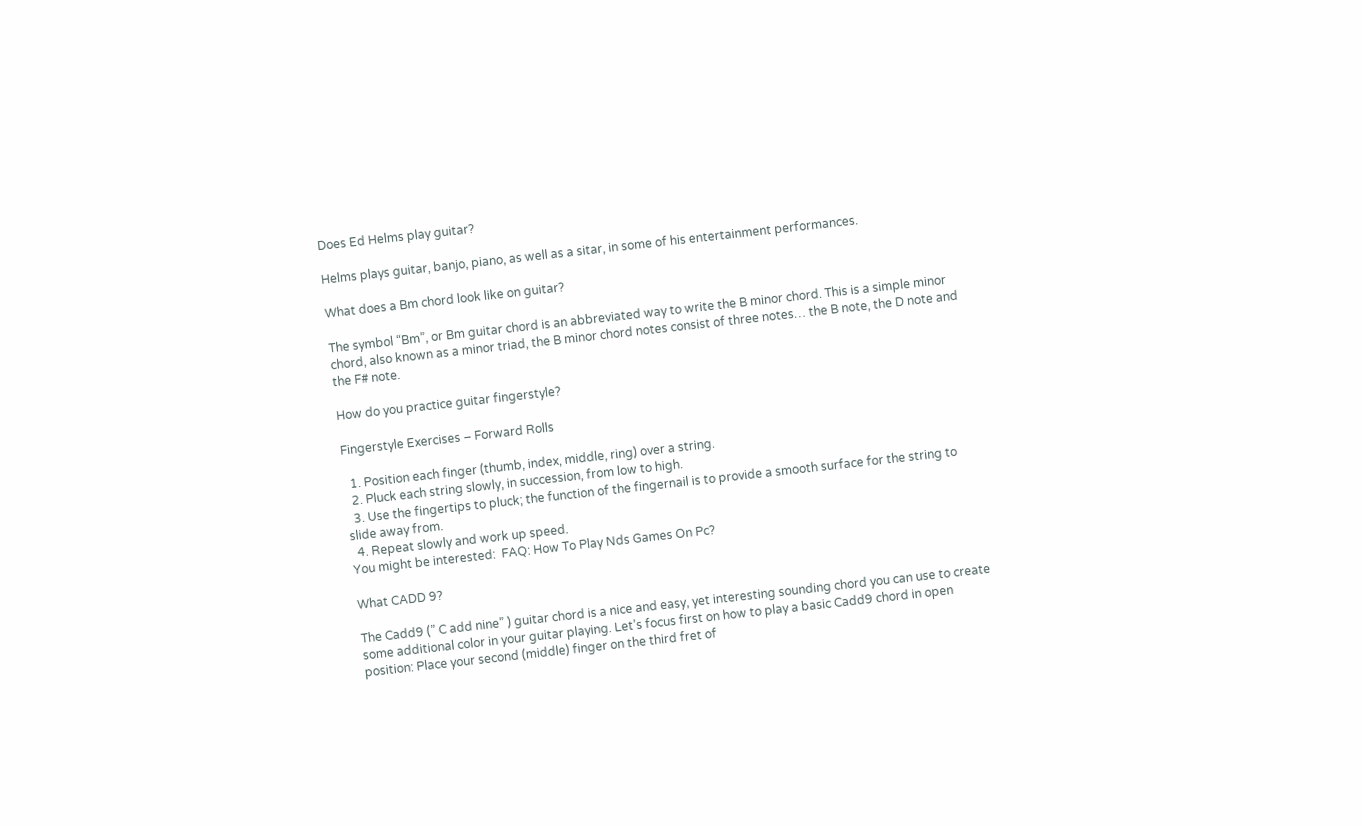Does Ed Helms play guitar?

Helms plays guitar, banjo, piano, as well as a sitar, in some of his entertainment performances.

What does a Bm chord look like on guitar?

The symbol “Bm”, or Bm guitar chord is an abbreviated way to write the B minor chord. This is a simple minor chord, also known as a minor triad, the B minor chord notes consist of three notes… the B note, the D note and the F# note.

How do you practice guitar fingerstyle?

Fingerstyle Exercises – Forward Rolls

  1. Position each finger (thumb, index, middle, ring) over a string.
  2. Pluck each string slowly, in succession, from low to high.
  3. Use the fingertips to pluck; the function of the fingernail is to provide a smooth surface for the string to slide away from.
  4. Repeat slowly and work up speed.
You might be interested:  FAQ: How To Play Nds Games On Pc?

What CADD 9?

The Cadd9 (” C add nine” ) guitar chord is a nice and easy, yet interesting sounding chord you can use to create some additional color in your guitar playing. Let’s focus first on how to play a basic Cadd9 chord in open position: Place your second (middle) finger on the third fret of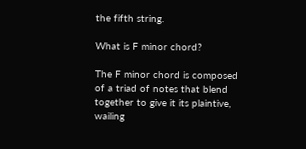the fifth string.

What is F minor chord?

The F minor chord is composed of a triad of notes that blend together to give it its plaintive, wailing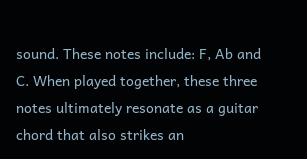sound. These notes include: F, Ab and C. When played together, these three notes ultimately resonate as a guitar chord that also strikes an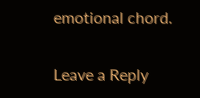emotional chord.

Leave a Reply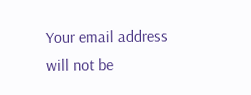Your email address will not be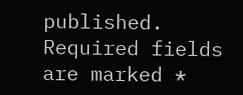published. Required fields are marked *